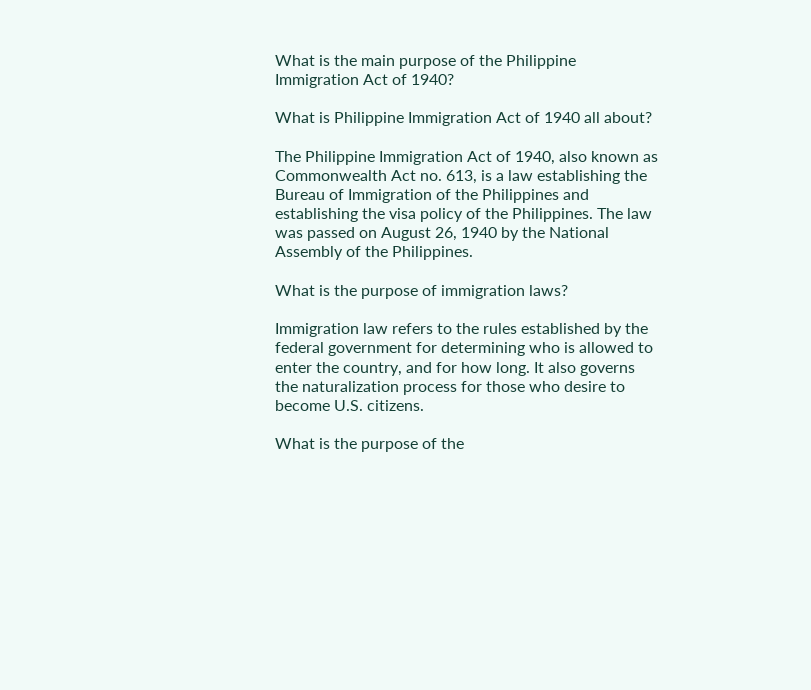What is the main purpose of the Philippine Immigration Act of 1940?

What is Philippine Immigration Act of 1940 all about?

The Philippine Immigration Act of 1940, also known as Commonwealth Act no. 613, is a law establishing the Bureau of Immigration of the Philippines and establishing the visa policy of the Philippines. The law was passed on August 26, 1940 by the National Assembly of the Philippines.

What is the purpose of immigration laws?

Immigration law refers to the rules established by the federal government for determining who is allowed to enter the country, and for how long. It also governs the naturalization process for those who desire to become U.S. citizens.

What is the purpose of the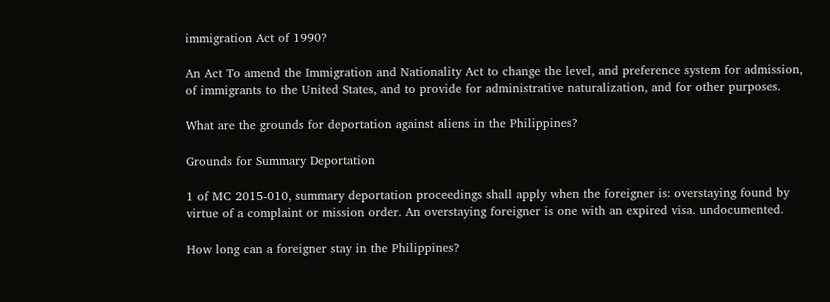immigration Act of 1990?

An Act To amend the Immigration and Nationality Act to change the level, and preference system for admission, of immigrants to the United States, and to provide for administrative naturalization, and for other purposes.

What are the grounds for deportation against aliens in the Philippines?

Grounds for Summary Deportation

1 of MC 2015-010, summary deportation proceedings shall apply when the foreigner is: overstaying found by virtue of a complaint or mission order. An overstaying foreigner is one with an expired visa. undocumented.

How long can a foreigner stay in the Philippines?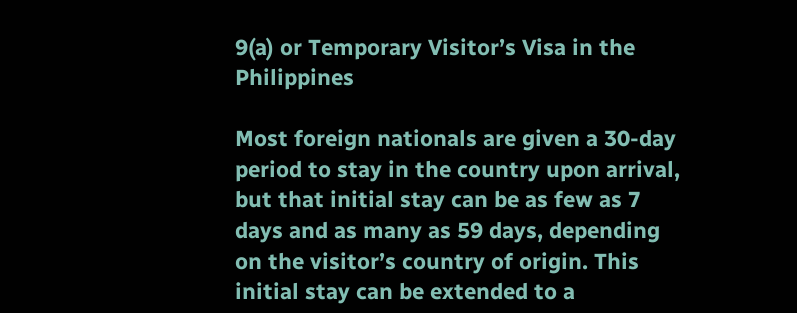9(a) or Temporary Visitor’s Visa in the Philippines

Most foreign nationals are given a 30-day period to stay in the country upon arrival, but that initial stay can be as few as 7 days and as many as 59 days, depending on the visitor’s country of origin. This initial stay can be extended to a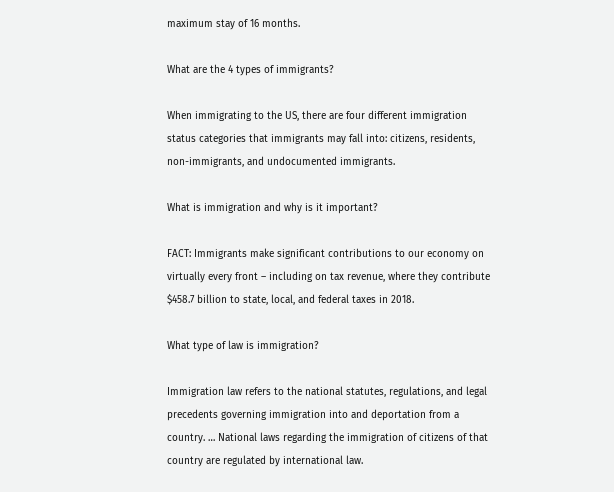maximum stay of 16 months.

What are the 4 types of immigrants?

When immigrating to the US, there are four different immigration status categories that immigrants may fall into: citizens, residents, non-immigrants, and undocumented immigrants.

What is immigration and why is it important?

FACT: Immigrants make significant contributions to our economy on virtually every front – including on tax revenue, where they contribute $458.7 billion to state, local, and federal taxes in 2018.

What type of law is immigration?

Immigration law refers to the national statutes, regulations, and legal precedents governing immigration into and deportation from a country. … National laws regarding the immigration of citizens of that country are regulated by international law.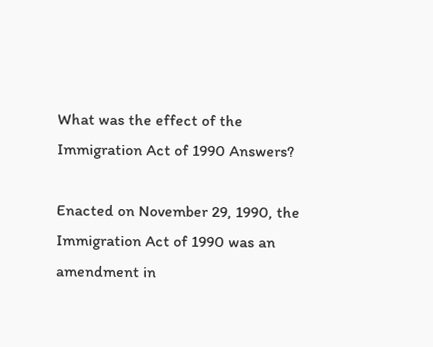What was the effect of the Immigration Act of 1990 Answers?

Enacted on November 29, 1990, the Immigration Act of 1990 was an amendment in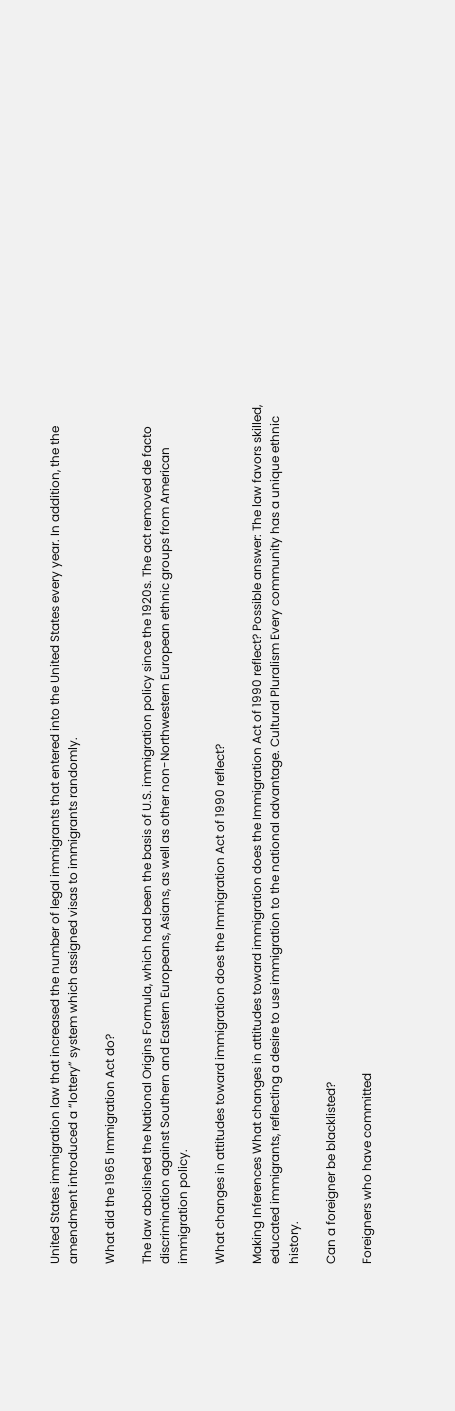United States immigration law that increased the number of legal immigrants that entered into the United States every year. In addition, the the amendment introduced a “lottery” system which assigned visas to immigrants randomly.

What did the 1965 Immigration Act do?

The law abolished the National Origins Formula, which had been the basis of U.S. immigration policy since the 1920s. The act removed de facto discrimination against Southern and Eastern Europeans, Asians, as well as other non-Northwestern European ethnic groups from American immigration policy.

What changes in attitudes toward immigration does the Immigration Act of 1990 reflect?

Making Inferences What changes in attitudes toward immigration does the Immigration Act of 1990 reflect? Possible answer: The law favors skilled, educated immigrants, reflecting a desire to use immigration to the national advantage. Cultural Pluralism Every community has a unique ethnic history.

Can a foreigner be blacklisted?

Foreigners who have committed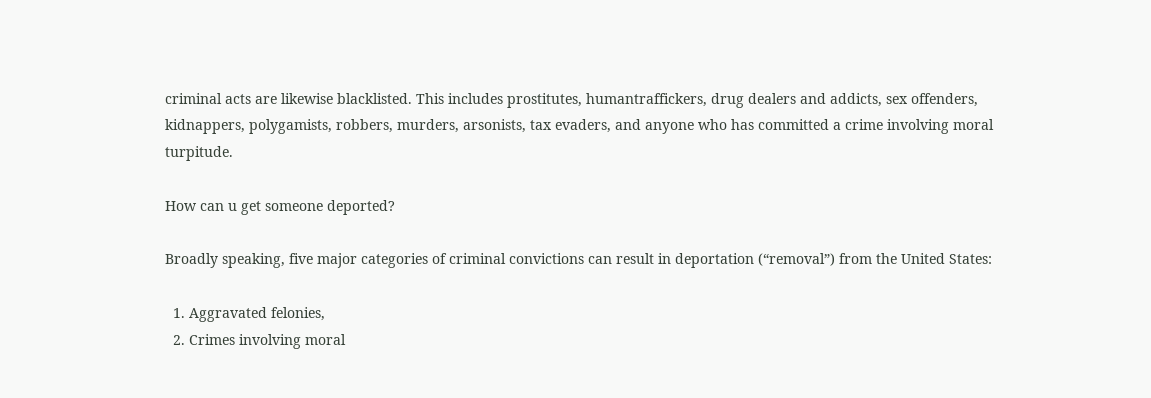criminal acts are likewise blacklisted. This includes prostitutes, humantraffickers, drug dealers and addicts, sex offenders, kidnappers, polygamists, robbers, murders, arsonists, tax evaders, and anyone who has committed a crime involving moral turpitude.

How can u get someone deported?

Broadly speaking, five major categories of criminal convictions can result in deportation (“removal”) from the United States:

  1. Aggravated felonies,
  2. Crimes involving moral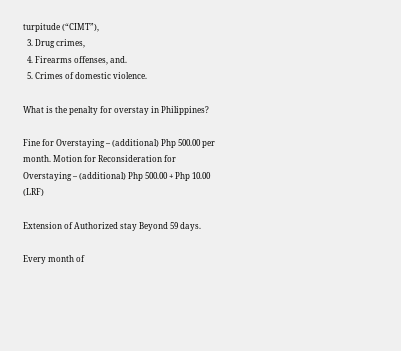turpitude (“CIMT”),
  3. Drug crimes,
  4. Firearms offenses, and.
  5. Crimes of domestic violence.

What is the penalty for overstay in Philippines?

Fine for Overstaying – (additional) Php 500.00 per month. Motion for Reconsideration for Overstaying – (additional) Php 500.00 + Php 10.00 (LRF)

Extension of Authorized stay Beyond 59 days.

Every month of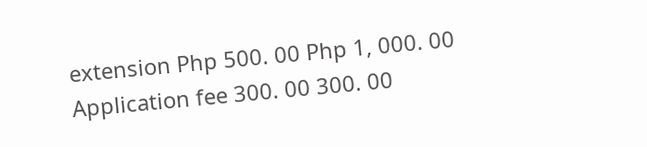extension Php 500. 00 Php 1, 000. 00
Application fee 300. 00 300. 00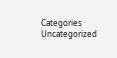Categories Uncategorized